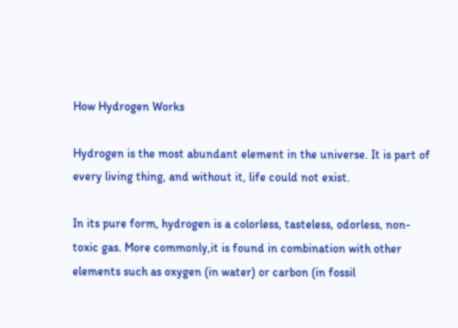How Hydrogen Works

Hydrogen is the most abundant element in the universe. It is part of every living thing, and without it, life could not exist.

In its pure form, hydrogen is a colorless, tasteless, odorless, non-toxic gas. More commonly,it is found in combination with other elements such as oxygen (in water) or carbon (in fossil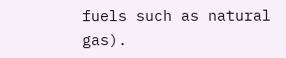fuels such as natural gas).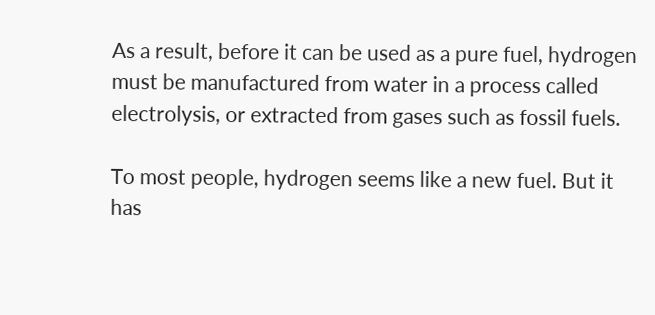As a result, before it can be used as a pure fuel, hydrogen must be manufactured from water in a process called electrolysis, or extracted from gases such as fossil fuels.

To most people, hydrogen seems like a new fuel. But it has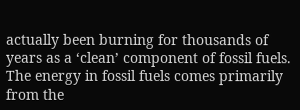actually been burning for thousands of years as a ‘clean’ component of fossil fuels. The energy in fossil fuels comes primarily from the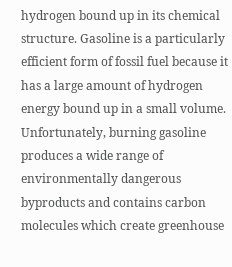hydrogen bound up in its chemical structure. Gasoline is a particularly efficient form of fossil fuel because it has a large amount of hydrogen energy bound up in a small volume. Unfortunately, burning gasoline produces a wide range of environmentally dangerous byproducts and contains carbon molecules which create greenhouse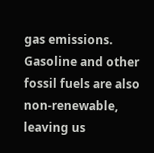gas emissions. Gasoline and other fossil fuels are also non-renewable, leaving us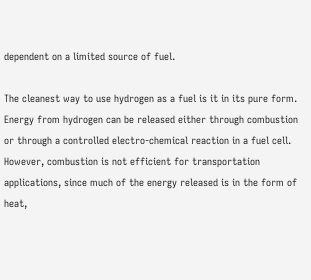dependent on a limited source of fuel.

The cleanest way to use hydrogen as a fuel is it in its pure form. Energy from hydrogen can be released either through combustion or through a controlled electro-chemical reaction in a fuel cell. However, combustion is not efficient for transportation applications, since much of the energy released is in the form of heat,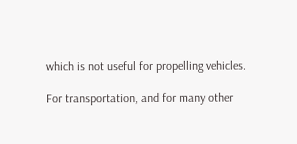which is not useful for propelling vehicles.

For transportation, and for many other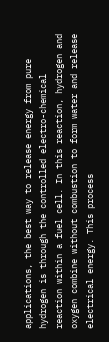applications, the best way to release energy from pure hydrogen is through the controlled electro-chemical reaction within a fuel cell. In this reaction, hydrogen and oxygen combine without combustion to form water and release electrical energy. This process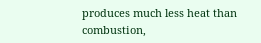produces much less heat than combustion,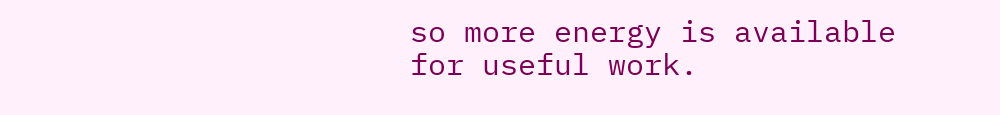so more energy is available for useful work.